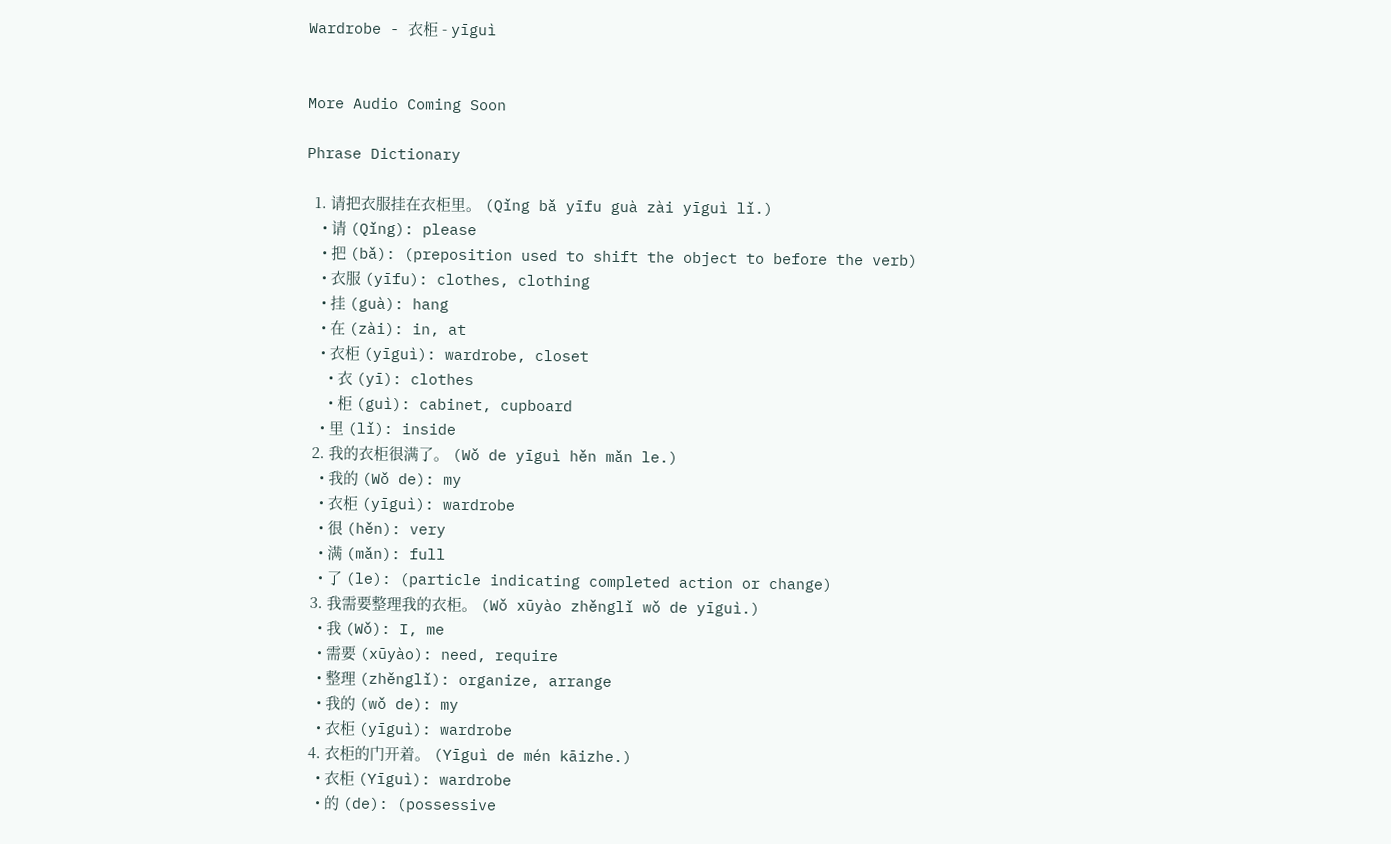Wardrobe - 衣柜 - yīguì


More Audio Coming Soon

Phrase Dictionary

  1. 请把衣服挂在衣柜里。 (Qǐng bǎ yīfu guà zài yīguì lǐ.)
    • 请 (Qǐng): please
    • 把 (bǎ): (preposition used to shift the object to before the verb)
    • 衣服 (yīfu): clothes, clothing
    • 挂 (guà): hang
    • 在 (zài): in, at
    • 衣柜 (yīguì): wardrobe, closet
      • 衣 (yī): clothes
      • 柜 (guì): cabinet, cupboard
    • 里 (lǐ): inside
  2. 我的衣柜很满了。 (Wǒ de yīguì hěn mǎn le.)
    • 我的 (Wǒ de): my
    • 衣柜 (yīguì): wardrobe
    • 很 (hěn): very
    • 满 (mǎn): full
    • 了 (le): (particle indicating completed action or change)
  3. 我需要整理我的衣柜。 (Wǒ xūyào zhěnglǐ wǒ de yīguì.)
    • 我 (Wǒ): I, me
    • 需要 (xūyào): need, require
    • 整理 (zhěnglǐ): organize, arrange
    • 我的 (wǒ de): my
    • 衣柜 (yīguì): wardrobe
  4. 衣柜的门开着。 (Yīguì de mén kāizhe.)
    • 衣柜 (Yīguì): wardrobe
    • 的 (de): (possessive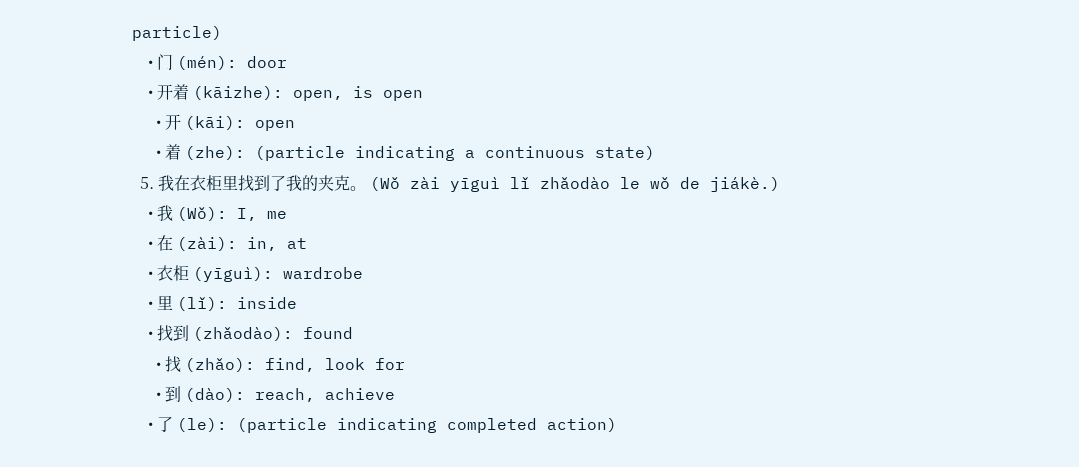particle)
    • 门 (mén): door
    • 开着 (kāizhe): open, is open
      • 开 (kāi): open
      • 着 (zhe): (particle indicating a continuous state)
  5. 我在衣柜里找到了我的夹克。 (Wǒ zài yīguì lǐ zhǎodào le wǒ de jiákè.)
    • 我 (Wǒ): I, me
    • 在 (zài): in, at
    • 衣柜 (yīguì): wardrobe
    • 里 (lǐ): inside
    • 找到 (zhǎodào): found
      • 找 (zhǎo): find, look for
      • 到 (dào): reach, achieve
    • 了 (le): (particle indicating completed action)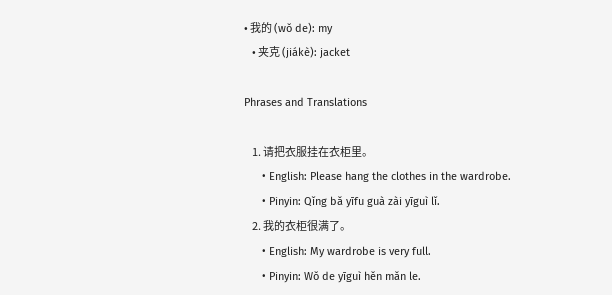• 我的 (wǒ de): my
    • 夹克 (jiákè): jacket

Phrases and Translations

    1. 请把衣服挂在衣柜里。
      • English: Please hang the clothes in the wardrobe.
      • Pinyin: Qǐng bǎ yīfu guà zài yīguì lǐ.
    2. 我的衣柜很满了。
      • English: My wardrobe is very full.
      • Pinyin: Wǒ de yīguì hěn mǎn le.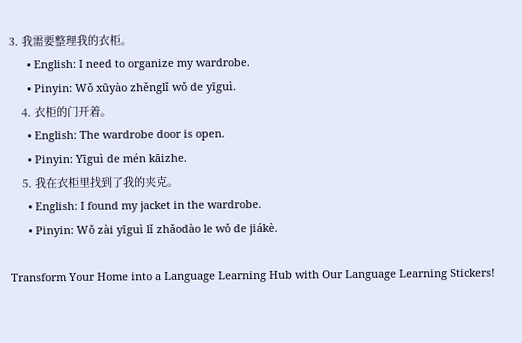3. 我需要整理我的衣柜。
      • English: I need to organize my wardrobe.
      • Pinyin: Wǒ xūyào zhěnglǐ wǒ de yīguì.
    4. 衣柜的门开着。
      • English: The wardrobe door is open.
      • Pinyin: Yīguì de mén kāizhe.
    5. 我在衣柜里找到了我的夹克。
      • English: I found my jacket in the wardrobe.
      • Pinyin: Wǒ zài yīguì lǐ zhǎodào le wǒ de jiákè.

Transform Your Home into a Language Learning Hub with Our Language Learning Stickers!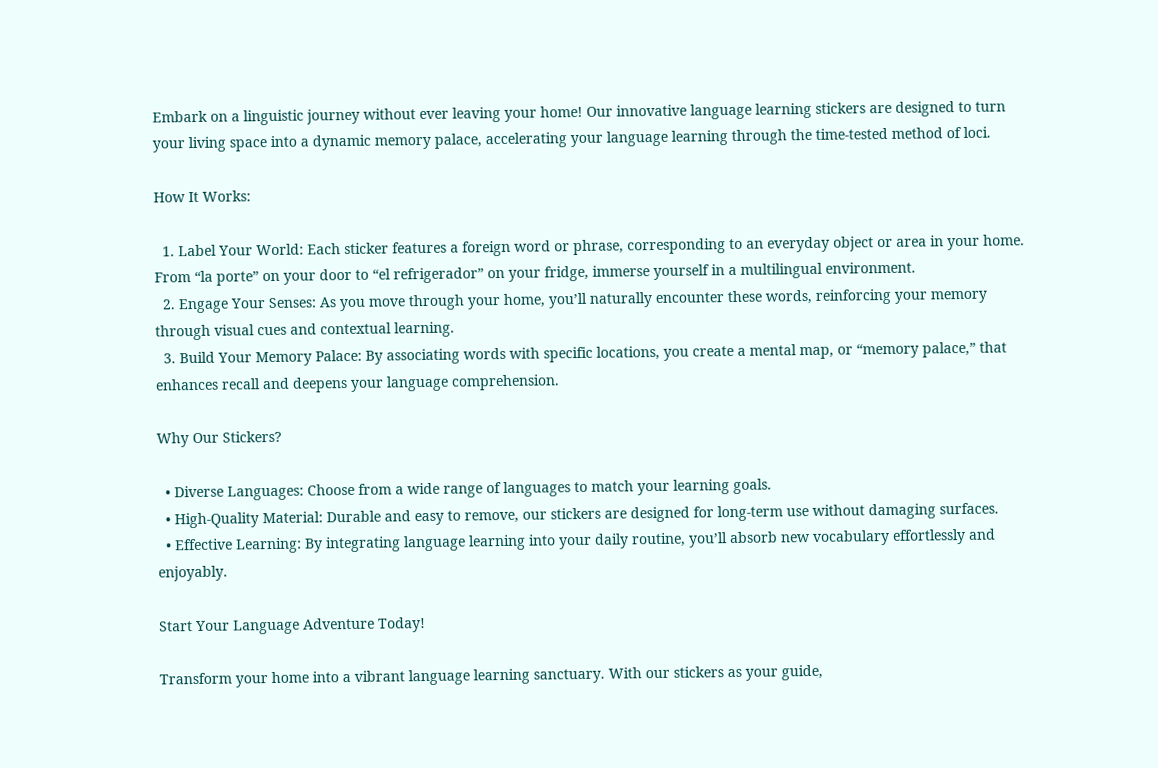Embark on a linguistic journey without ever leaving your home! Our innovative language learning stickers are designed to turn your living space into a dynamic memory palace, accelerating your language learning through the time-tested method of loci.

How It Works:

  1. Label Your World: Each sticker features a foreign word or phrase, corresponding to an everyday object or area in your home. From “la porte” on your door to “el refrigerador” on your fridge, immerse yourself in a multilingual environment.
  2. Engage Your Senses: As you move through your home, you’ll naturally encounter these words, reinforcing your memory through visual cues and contextual learning.
  3. Build Your Memory Palace: By associating words with specific locations, you create a mental map, or “memory palace,” that enhances recall and deepens your language comprehension.

Why Our Stickers?

  • Diverse Languages: Choose from a wide range of languages to match your learning goals.
  • High-Quality Material: Durable and easy to remove, our stickers are designed for long-term use without damaging surfaces.
  • Effective Learning: By integrating language learning into your daily routine, you’ll absorb new vocabulary effortlessly and enjoyably.

Start Your Language Adventure Today!

Transform your home into a vibrant language learning sanctuary. With our stickers as your guide,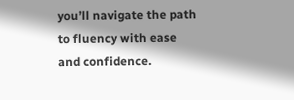you’ll navigate the path to fluency with ease and confidence.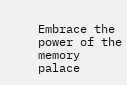Embrace the power of the memory palace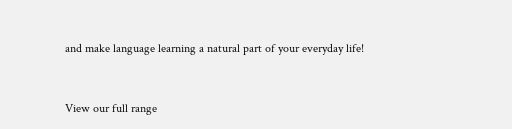and make language learning a natural part of your everyday life!


View our full range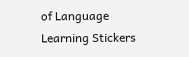of Language Learning Stickers